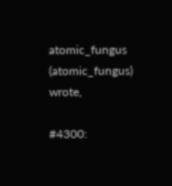atomic_fungus (atomic_fungus) wrote,

#4300: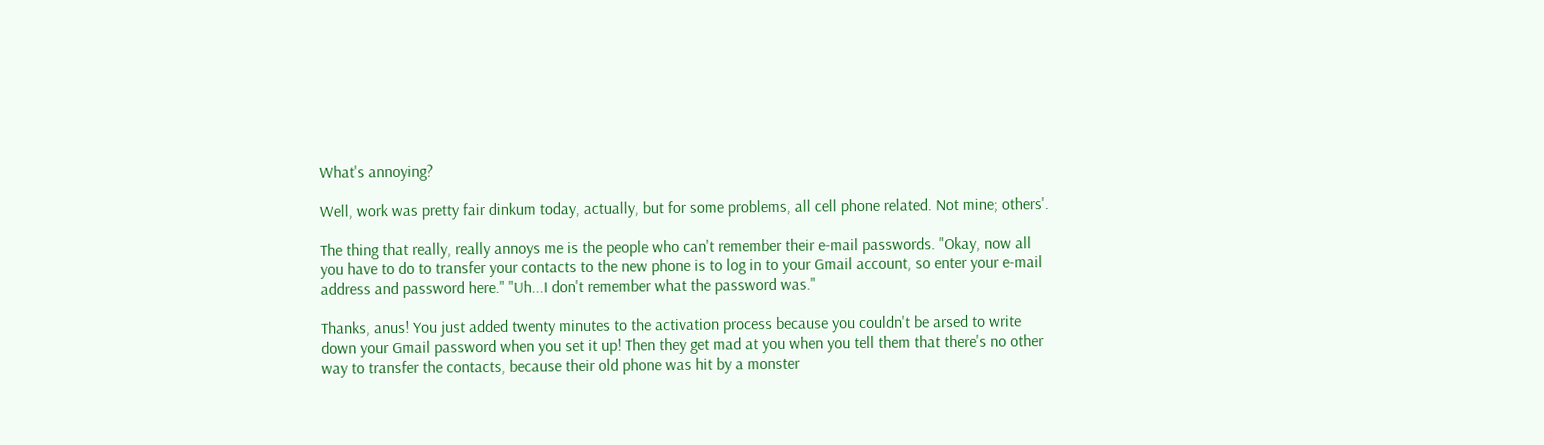What's annoying?

Well, work was pretty fair dinkum today, actually, but for some problems, all cell phone related. Not mine; others'.

The thing that really, really annoys me is the people who can't remember their e-mail passwords. "Okay, now all you have to do to transfer your contacts to the new phone is to log in to your Gmail account, so enter your e-mail address and password here." "Uh...I don't remember what the password was."

Thanks, anus! You just added twenty minutes to the activation process because you couldn't be arsed to write down your Gmail password when you set it up! Then they get mad at you when you tell them that there's no other way to transfer the contacts, because their old phone was hit by a monster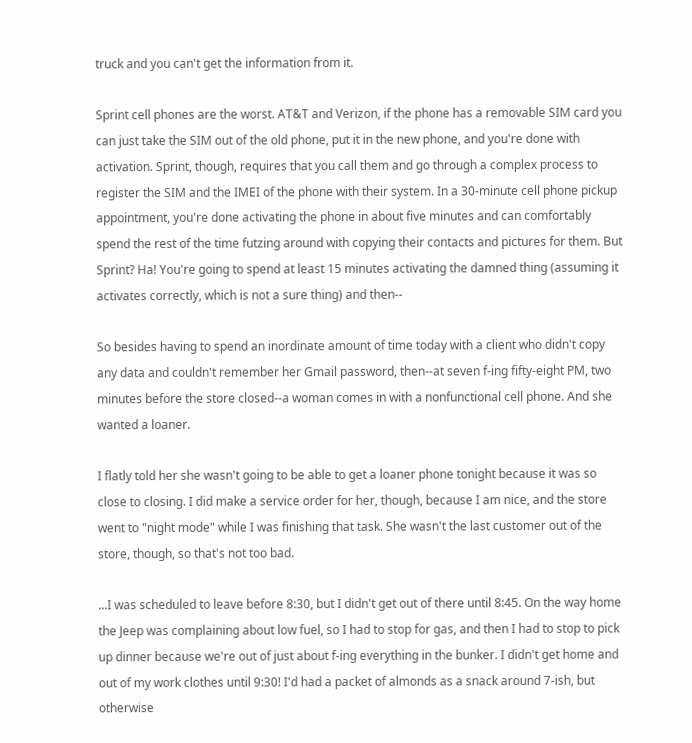truck and you can't get the information from it.

Sprint cell phones are the worst. AT&T and Verizon, if the phone has a removable SIM card you can just take the SIM out of the old phone, put it in the new phone, and you're done with activation. Sprint, though, requires that you call them and go through a complex process to register the SIM and the IMEI of the phone with their system. In a 30-minute cell phone pickup appointment, you're done activating the phone in about five minutes and can comfortably spend the rest of the time futzing around with copying their contacts and pictures for them. But Sprint? Ha! You're going to spend at least 15 minutes activating the damned thing (assuming it activates correctly, which is not a sure thing) and then--

So besides having to spend an inordinate amount of time today with a client who didn't copy any data and couldn't remember her Gmail password, then--at seven f-ing fifty-eight PM, two minutes before the store closed--a woman comes in with a nonfunctional cell phone. And she wanted a loaner.

I flatly told her she wasn't going to be able to get a loaner phone tonight because it was so close to closing. I did make a service order for her, though, because I am nice, and the store went to "night mode" while I was finishing that task. She wasn't the last customer out of the store, though, so that's not too bad.

...I was scheduled to leave before 8:30, but I didn't get out of there until 8:45. On the way home the Jeep was complaining about low fuel, so I had to stop for gas, and then I had to stop to pick up dinner because we're out of just about f-ing everything in the bunker. I didn't get home and out of my work clothes until 9:30! I'd had a packet of almonds as a snack around 7-ish, but otherwise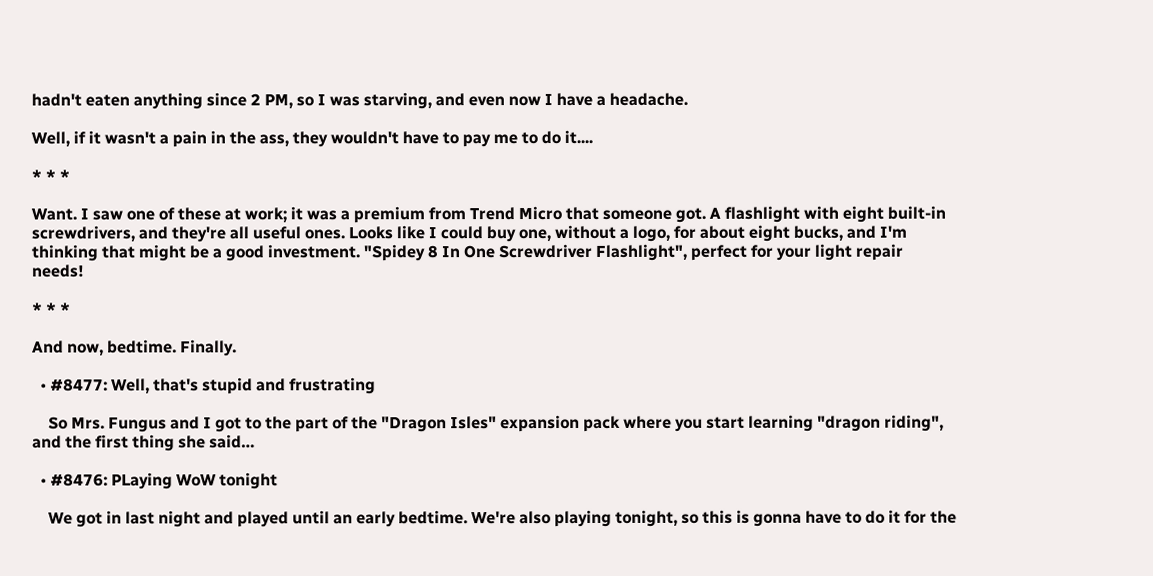hadn't eaten anything since 2 PM, so I was starving, and even now I have a headache.

Well, if it wasn't a pain in the ass, they wouldn't have to pay me to do it....

* * *

Want. I saw one of these at work; it was a premium from Trend Micro that someone got. A flashlight with eight built-in screwdrivers, and they're all useful ones. Looks like I could buy one, without a logo, for about eight bucks, and I'm thinking that might be a good investment. "Spidey 8 In One Screwdriver Flashlight", perfect for your light repair needs!

* * *

And now, bedtime. Finally.

  • #8477: Well, that's stupid and frustrating

    So Mrs. Fungus and I got to the part of the "Dragon Isles" expansion pack where you start learning "dragon riding", and the first thing she said…

  • #8476: PLaying WoW tonight

    We got in last night and played until an early bedtime. We're also playing tonight, so this is gonna have to do it for the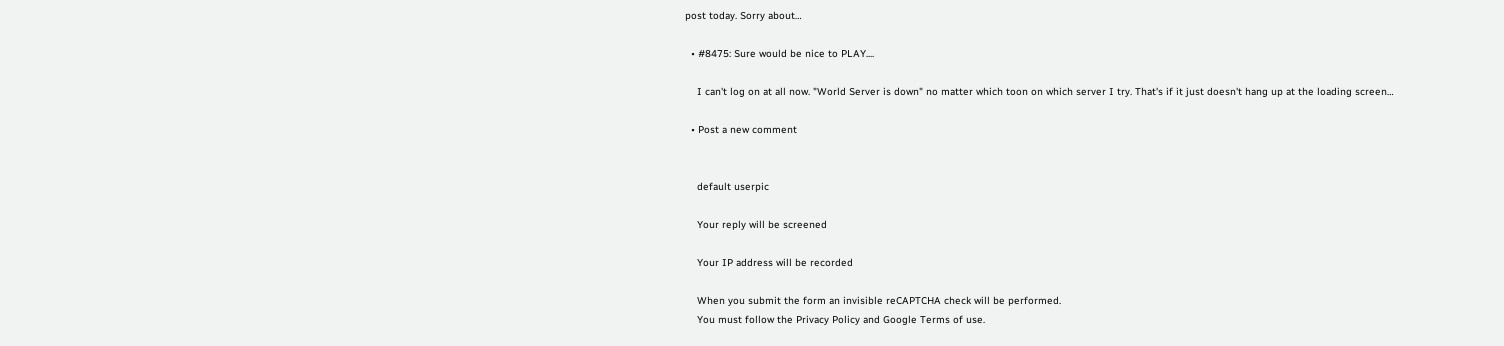post today. Sorry about…

  • #8475: Sure would be nice to PLAY....

    I can't log on at all now. "World Server is down" no matter which toon on which server I try. That's if it just doesn't hang up at the loading screen…

  • Post a new comment


    default userpic

    Your reply will be screened

    Your IP address will be recorded

    When you submit the form an invisible reCAPTCHA check will be performed.
    You must follow the Privacy Policy and Google Terms of use.